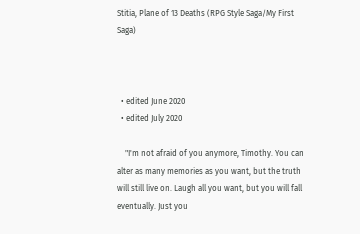Stitia, Plane of 13 Deaths (RPG Style Saga/My First Saga)



  • edited June 2020
  • edited July 2020

    "I'm not afraid of you anymore, Timothy. You can alter as many memories as you want, but the truth will still live on. Laugh all you want, but you will fall eventually. Just you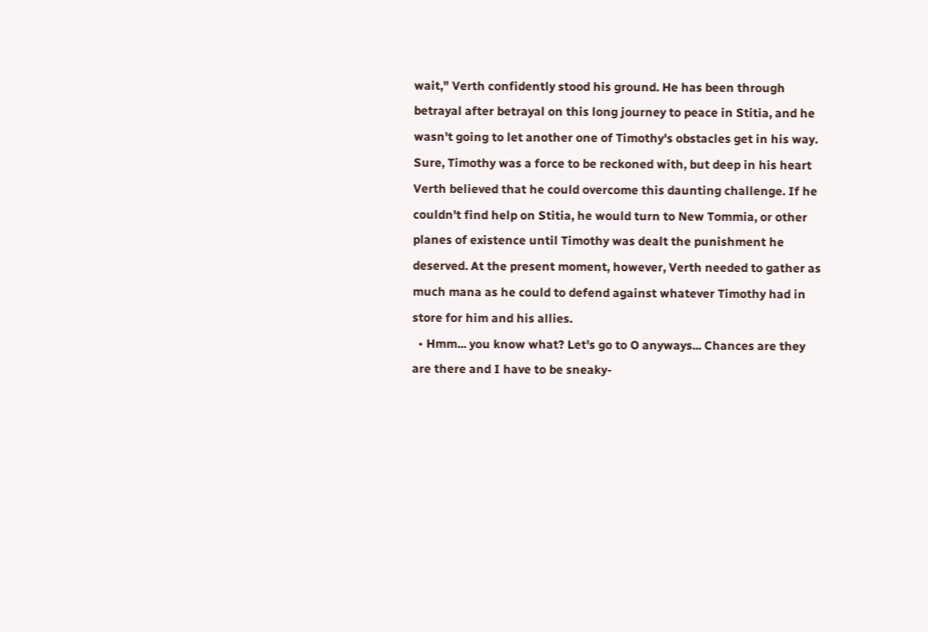wait," Verth confidently stood his ground. He has been through betrayal after betrayal on this long journey to peace in Stitia, and he wasn't going to let another one of Timothy's obstacles get in his way. Sure, Timothy was a force to be reckoned with, but deep in his heart Verth believed that he could overcome this daunting challenge. If he couldn't find help on Stitia, he would turn to New Tommia, or other planes of existence until Timothy was dealt the punishment he deserved. At the present moment, however, Verth needed to gather as much mana as he could to defend against whatever Timothy had in store for him and his allies.
  • Hmm... you know what? Let's go to O anyways... Chances are they are there and I have to be sneaky-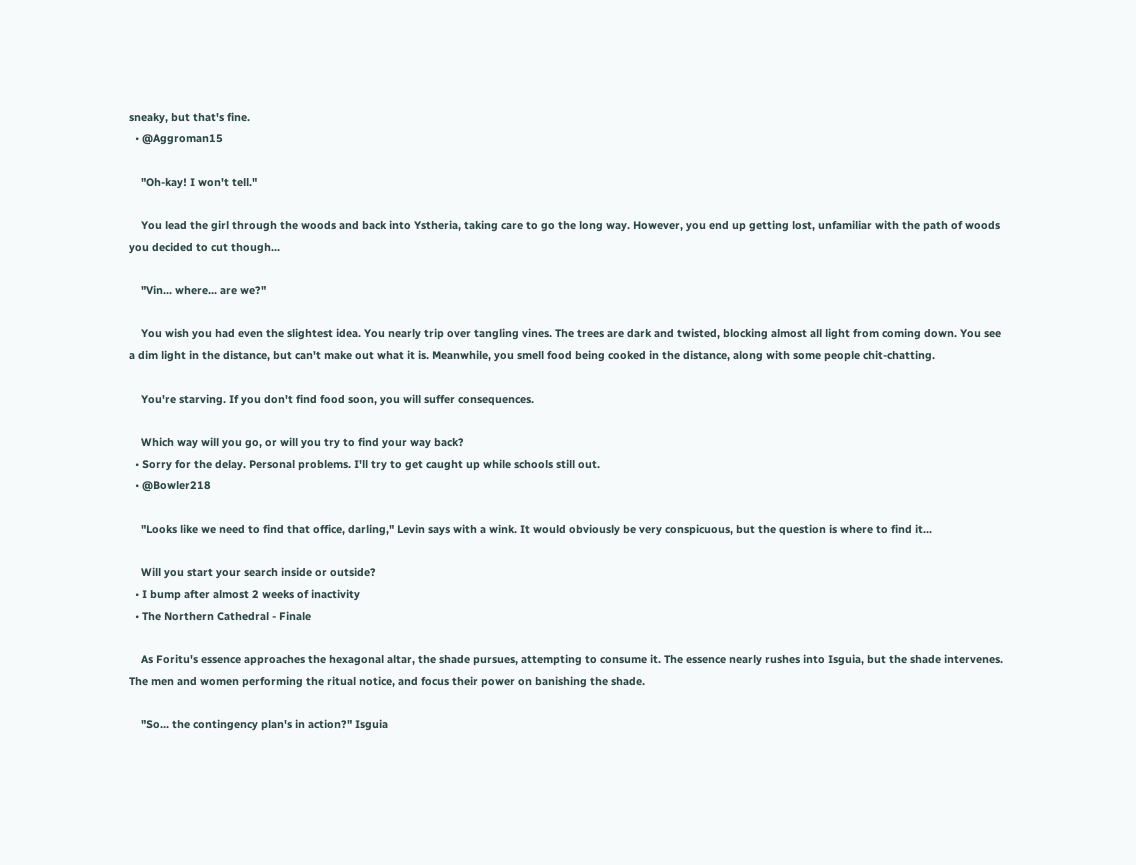sneaky, but that's fine.
  • @Aggroman15

    "Oh-kay! I won't tell."

    You lead the girl through the woods and back into Ystheria, taking care to go the long way. However, you end up getting lost, unfamiliar with the path of woods you decided to cut though...

    "Vin... where... are we?"

    You wish you had even the slightest idea. You nearly trip over tangling vines. The trees are dark and twisted, blocking almost all light from coming down. You see a dim light in the distance, but can't make out what it is. Meanwhile, you smell food being cooked in the distance, along with some people chit-chatting.

    You're starving. If you don't find food soon, you will suffer consequences.

    Which way will you go, or will you try to find your way back?
  • Sorry for the delay. Personal problems. I'll try to get caught up while schools still out.
  • @Bowler218

    "Looks like we need to find that office, darling," Levin says with a wink. It would obviously be very conspicuous, but the question is where to find it...

    Will you start your search inside or outside?
  • I bump after almost 2 weeks of inactivity
  • The Northern Cathedral - Finale

    As Foritu's essence approaches the hexagonal altar, the shade pursues, attempting to consume it. The essence nearly rushes into Isguia, but the shade intervenes. The men and women performing the ritual notice, and focus their power on banishing the shade.

    "So... the contingency plan's in action?" Isguia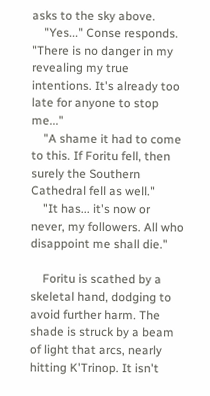asks to the sky above.
    "Yes..." Conse responds. "There is no danger in my revealing my true intentions. It's already too late for anyone to stop me..."
    "A shame it had to come to this. If Foritu fell, then surely the Southern Cathedral fell as well."
    "It has... it's now or never, my followers. All who disappoint me shall die."

    Foritu is scathed by a skeletal hand, dodging to avoid further harm. The shade is struck by a beam of light that arcs, nearly hitting K'Trinop. It isn't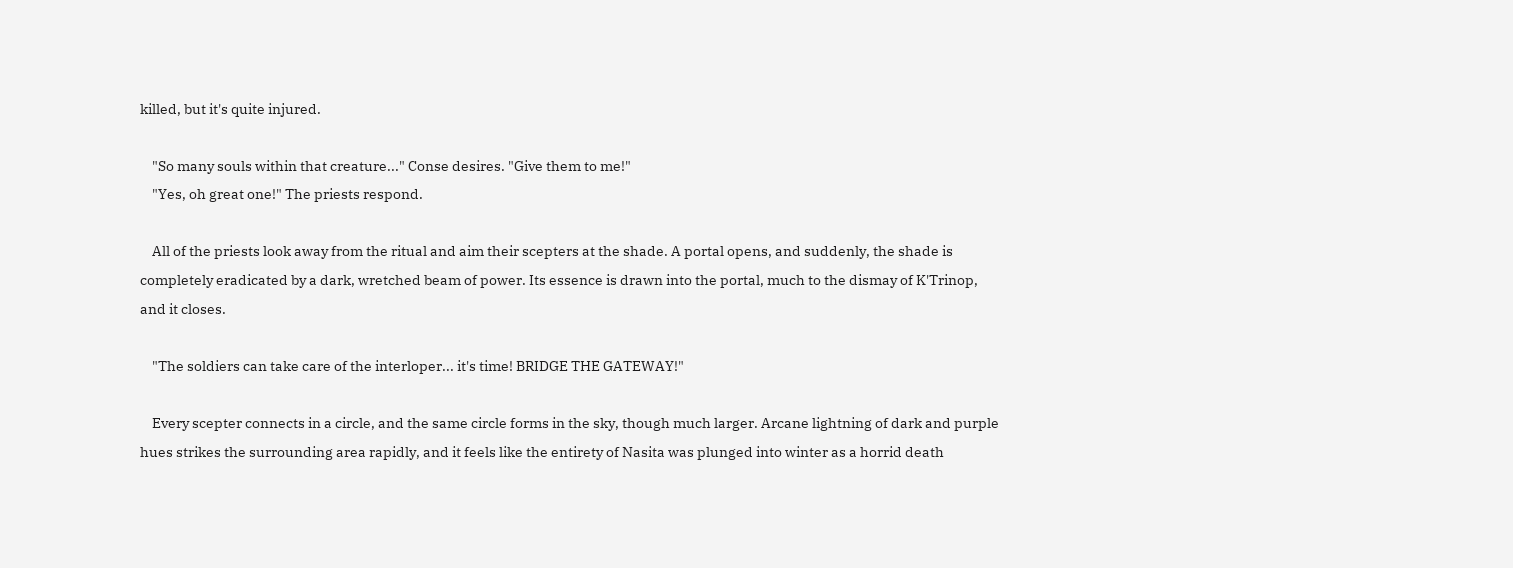killed, but it's quite injured.

    "So many souls within that creature..." Conse desires. "Give them to me!"
    "Yes, oh great one!" The priests respond.

    All of the priests look away from the ritual and aim their scepters at the shade. A portal opens, and suddenly, the shade is completely eradicated by a dark, wretched beam of power. Its essence is drawn into the portal, much to the dismay of K'Trinop, and it closes.

    "The soldiers can take care of the interloper... it's time! BRIDGE THE GATEWAY!"

    Every scepter connects in a circle, and the same circle forms in the sky, though much larger. Arcane lightning of dark and purple hues strikes the surrounding area rapidly, and it feels like the entirety of Nasita was plunged into winter as a horrid death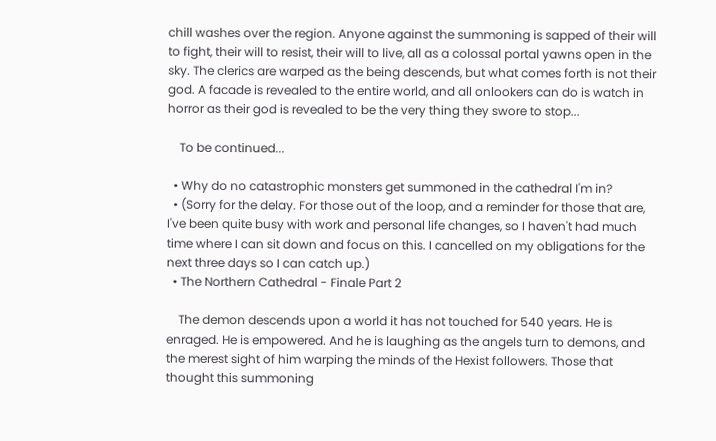chill washes over the region. Anyone against the summoning is sapped of their will to fight, their will to resist, their will to live, all as a colossal portal yawns open in the sky. The clerics are warped as the being descends, but what comes forth is not their god. A facade is revealed to the entire world, and all onlookers can do is watch in horror as their god is revealed to be the very thing they swore to stop...

    To be continued...

  • Why do no catastrophic monsters get summoned in the cathedral I'm in?
  • (Sorry for the delay. For those out of the loop, and a reminder for those that are, I've been quite busy with work and personal life changes, so I haven't had much time where I can sit down and focus on this. I cancelled on my obligations for the next three days so I can catch up.)
  • The Northern Cathedral - Finale Part 2

    The demon descends upon a world it has not touched for 540 years. He is enraged. He is empowered. And he is laughing as the angels turn to demons, and the merest sight of him warping the minds of the Hexist followers. Those that thought this summoning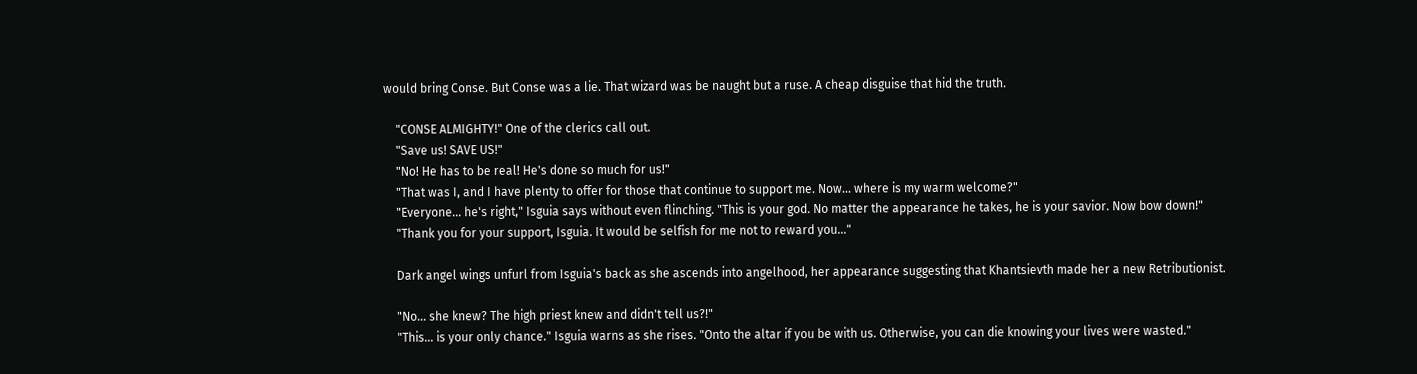would bring Conse. But Conse was a lie. That wizard was be naught but a ruse. A cheap disguise that hid the truth.

    "CONSE ALMIGHTY!" One of the clerics call out.
    "Save us! SAVE US!"
    "No! He has to be real! He's done so much for us!"
    "That was I, and I have plenty to offer for those that continue to support me. Now... where is my warm welcome?"
    "Everyone... he's right," Isguia says without even flinching. "This is your god. No matter the appearance he takes, he is your savior. Now bow down!"
    "Thank you for your support, Isguia. It would be selfish for me not to reward you..."

    Dark angel wings unfurl from Isguia's back as she ascends into angelhood, her appearance suggesting that Khantsievth made her a new Retributionist.

    "No... she knew? The high priest knew and didn't tell us?!"
    "This... is your only chance." Isguia warns as she rises. "Onto the altar if you be with us. Otherwise, you can die knowing your lives were wasted."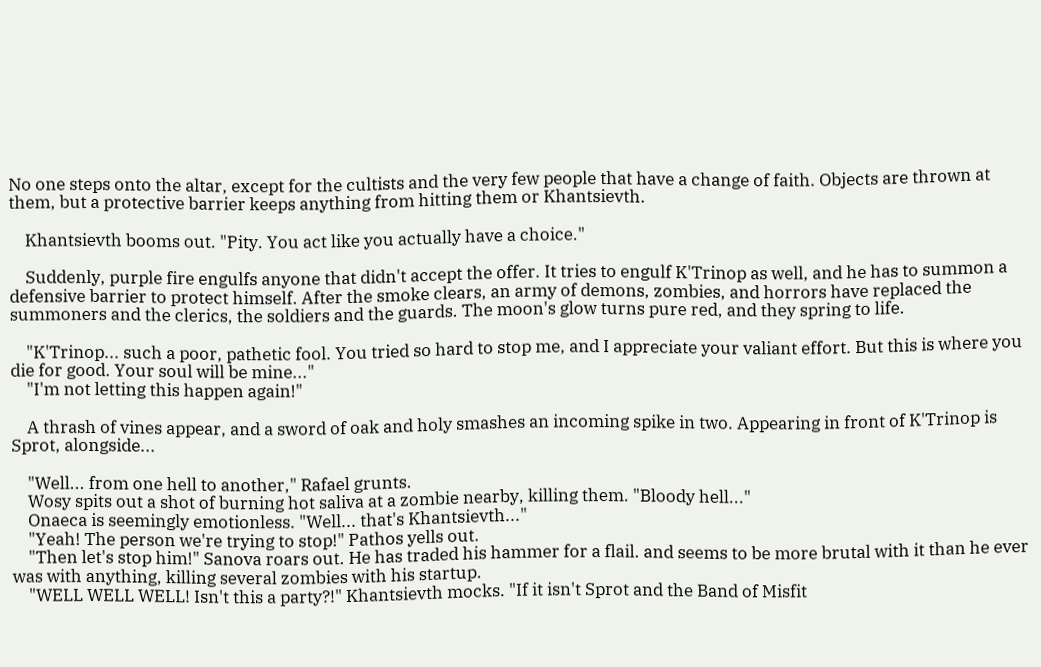No one steps onto the altar, except for the cultists and the very few people that have a change of faith. Objects are thrown at them, but a protective barrier keeps anything from hitting them or Khantsievth.

    Khantsievth booms out. "Pity. You act like you actually have a choice."

    Suddenly, purple fire engulfs anyone that didn't accept the offer. It tries to engulf K'Trinop as well, and he has to summon a defensive barrier to protect himself. After the smoke clears, an army of demons, zombies, and horrors have replaced the summoners and the clerics, the soldiers and the guards. The moon's glow turns pure red, and they spring to life.

    "K'Trinop... such a poor, pathetic fool. You tried so hard to stop me, and I appreciate your valiant effort. But this is where you die for good. Your soul will be mine..."
    "I'm not letting this happen again!"

    A thrash of vines appear, and a sword of oak and holy smashes an incoming spike in two. Appearing in front of K'Trinop is Sprot, alongside...

    "Well... from one hell to another," Rafael grunts.
    Wosy spits out a shot of burning hot saliva at a zombie nearby, killing them. "Bloody hell..."
    Onaeca is seemingly emotionless. "Well... that's Khantsievth..."
    "Yeah! The person we're trying to stop!" Pathos yells out.
    "Then let's stop him!" Sanova roars out. He has traded his hammer for a flail. and seems to be more brutal with it than he ever was with anything, killing several zombies with his startup.
    "WELL WELL WELL! Isn't this a party?!" Khantsievth mocks. "If it isn't Sprot and the Band of Misfit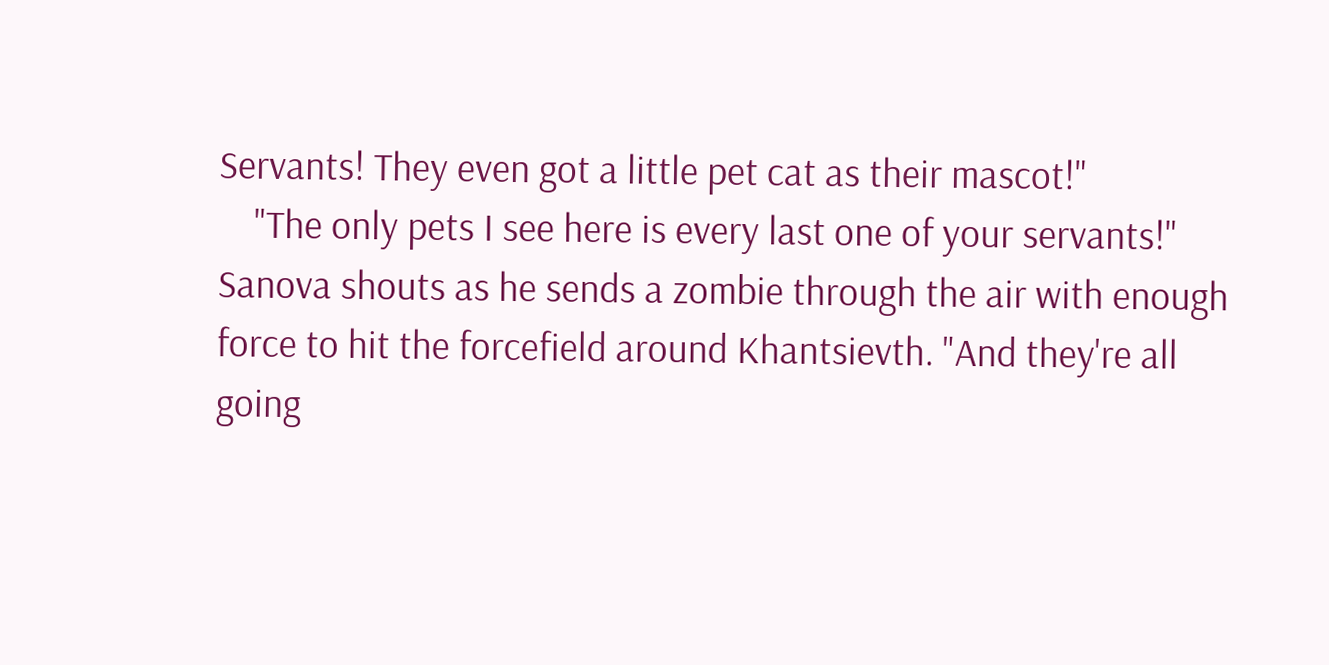Servants! They even got a little pet cat as their mascot!"
    "The only pets I see here is every last one of your servants!" Sanova shouts as he sends a zombie through the air with enough force to hit the forcefield around Khantsievth. "And they're all going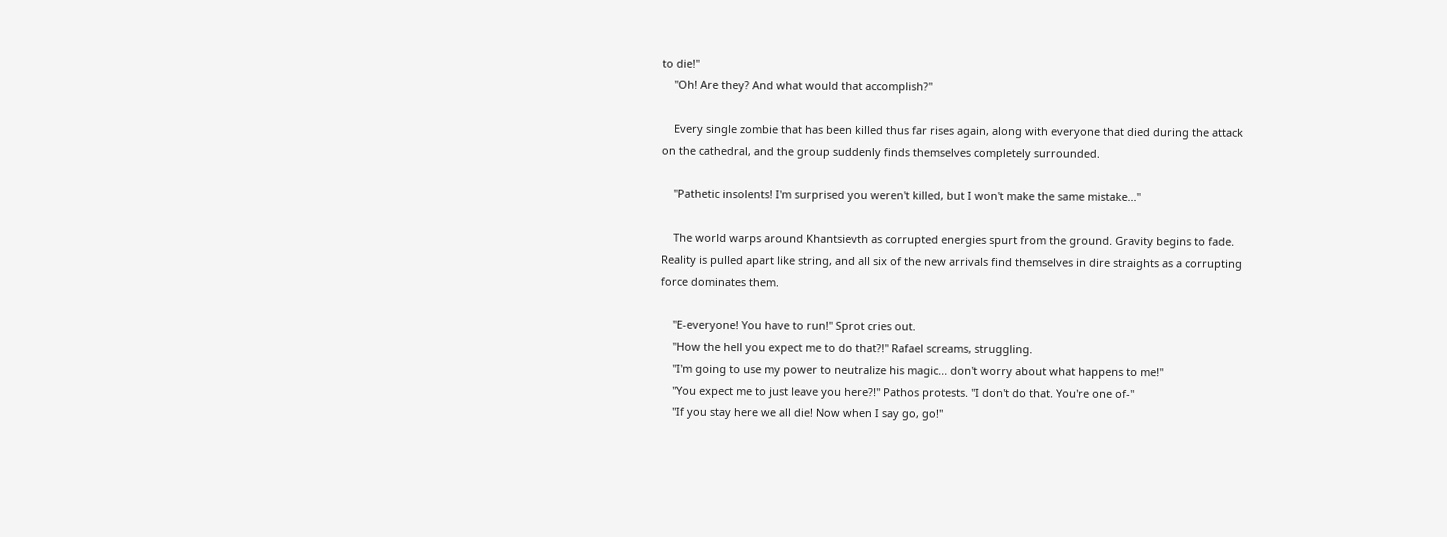to die!"
    "Oh! Are they? And what would that accomplish?"

    Every single zombie that has been killed thus far rises again, along with everyone that died during the attack on the cathedral, and the group suddenly finds themselves completely surrounded.

    "Pathetic insolents! I'm surprised you weren't killed, but I won't make the same mistake..."

    The world warps around Khantsievth as corrupted energies spurt from the ground. Gravity begins to fade. Reality is pulled apart like string, and all six of the new arrivals find themselves in dire straights as a corrupting force dominates them.

    "E-everyone! You have to run!" Sprot cries out.
    "How the hell you expect me to do that?!" Rafael screams, struggling.
    "I'm going to use my power to neutralize his magic... don't worry about what happens to me!"
    "You expect me to just leave you here?!" Pathos protests. "I don't do that. You're one of-"
    "If you stay here we all die! Now when I say go, go!"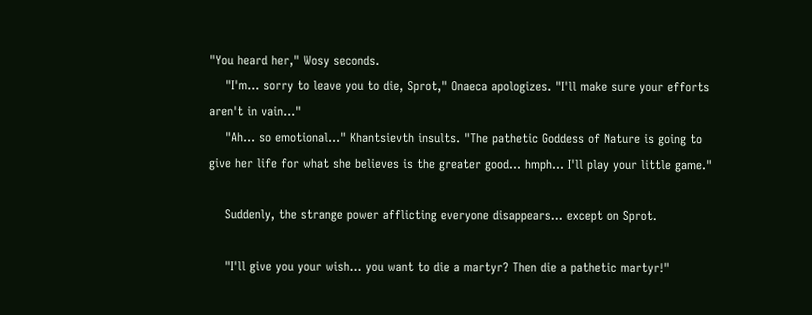"You heard her," Wosy seconds.
    "I'm... sorry to leave you to die, Sprot," Onaeca apologizes. "I'll make sure your efforts aren't in vain..."
    "Ah... so emotional..." Khantsievth insults. "The pathetic Goddess of Nature is going to give her life for what she believes is the greater good... hmph... I'll play your little game."

    Suddenly, the strange power afflicting everyone disappears... except on Sprot.

    "I'll give you your wish... you want to die a martyr? Then die a pathetic martyr!"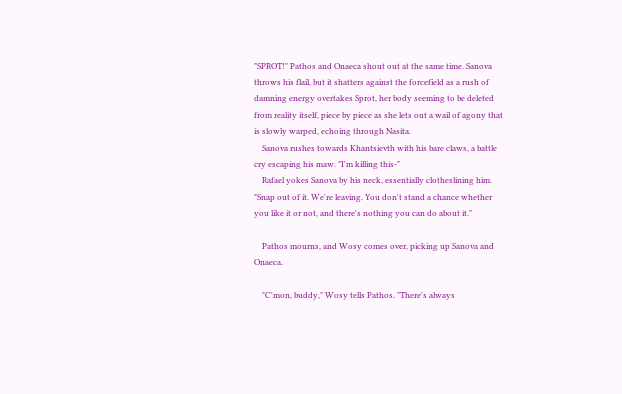"SPROT!" Pathos and Onaeca shout out at the same time. Sanova throws his flail, but it shatters against the forcefield as a rush of damning energy overtakes Sprot, her body seeming to be deleted from reality itself, piece by piece as she lets out a wail of agony that is slowly warped, echoing through Nasita.
    Sanova rushes towards Khantsievth with his bare claws, a battle cry escaping his maw. "I'm killing this-"
    Rafael yokes Sanova by his neck, essentially clotheslining him. "Snap out of it. We're leaving. You don't stand a chance whether you like it or not, and there's nothing you can do about it."

    Pathos mourns, and Wosy comes over, picking up Sanova and Onaeca.

    "C'mon, buddy," Wosy tells Pathos. "There's always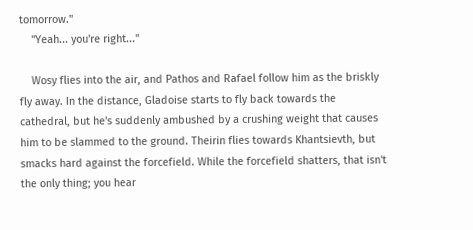tomorrow."
    "Yeah... you're right..."

    Wosy flies into the air, and Pathos and Rafael follow him as the briskly fly away. In the distance, Gladoise starts to fly back towards the cathedral, but he's suddenly ambushed by a crushing weight that causes him to be slammed to the ground. Theirin flies towards Khantsievth, but smacks hard against the forcefield. While the forcefield shatters, that isn't the only thing; you hear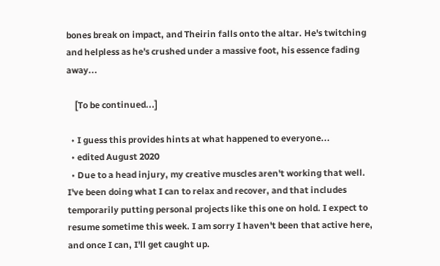bones break on impact, and Theirin falls onto the altar. He's twitching and helpless as he's crushed under a massive foot, his essence fading away...

    [To be continued...]

  • I guess this provides hints at what happened to everyone...
  • edited August 2020
  • Due to a head injury, my creative muscles aren't working that well. I've been doing what I can to relax and recover, and that includes temporarily putting personal projects like this one on hold. I expect to resume sometime this week. I am sorry I haven't been that active here, and once I can, I'll get caught up.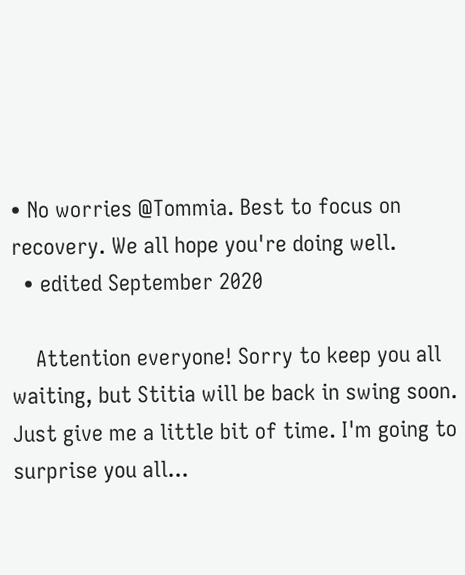• No worries @Tommia. Best to focus on recovery. We all hope you're doing well.
  • edited September 2020

    Attention everyone! Sorry to keep you all waiting, but Stitia will be back in swing soon. Just give me a little bit of time. I'm going to surprise you all...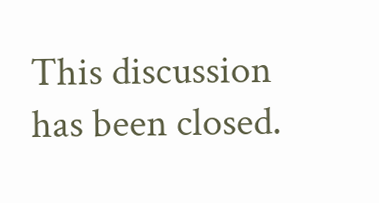This discussion has been closed.